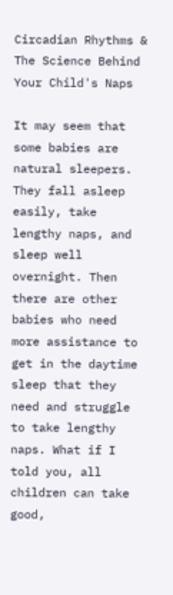Circadian Rhythms & The Science Behind Your Child's Naps

It may seem that some babies are natural sleepers. They fall asleep easily, take lengthy naps, and sleep well overnight. Then there are other babies who need more assistance to get in the daytime sleep that they need and struggle to take lengthy naps. What if I told you, all children can take good,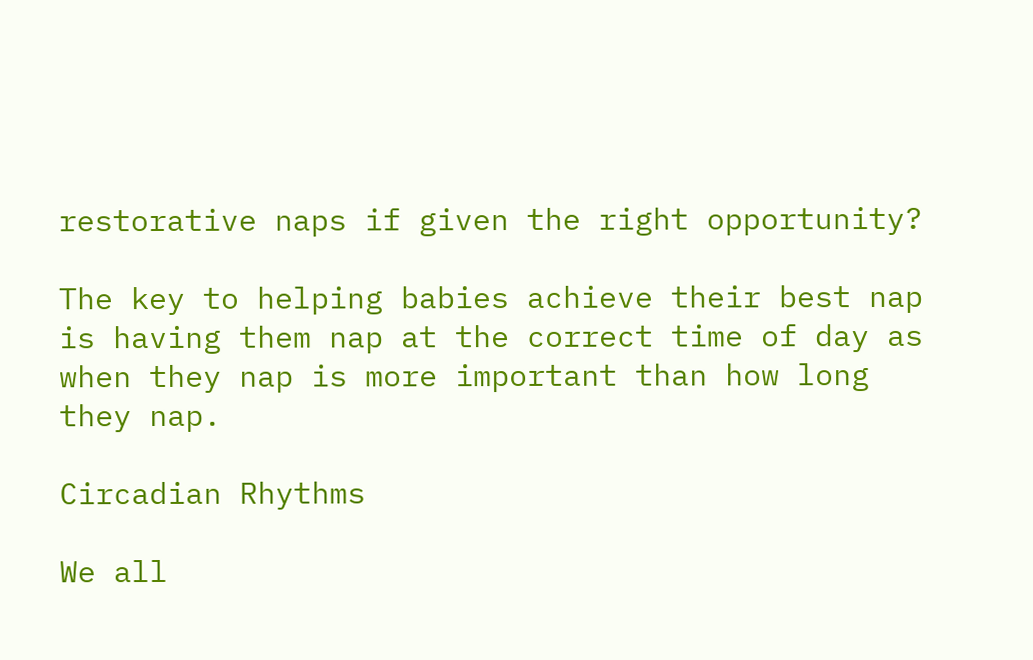restorative naps if given the right opportunity?

The key to helping babies achieve their best nap is having them nap at the correct time of day as when they nap is more important than how long they nap.

Circadian Rhythms

We all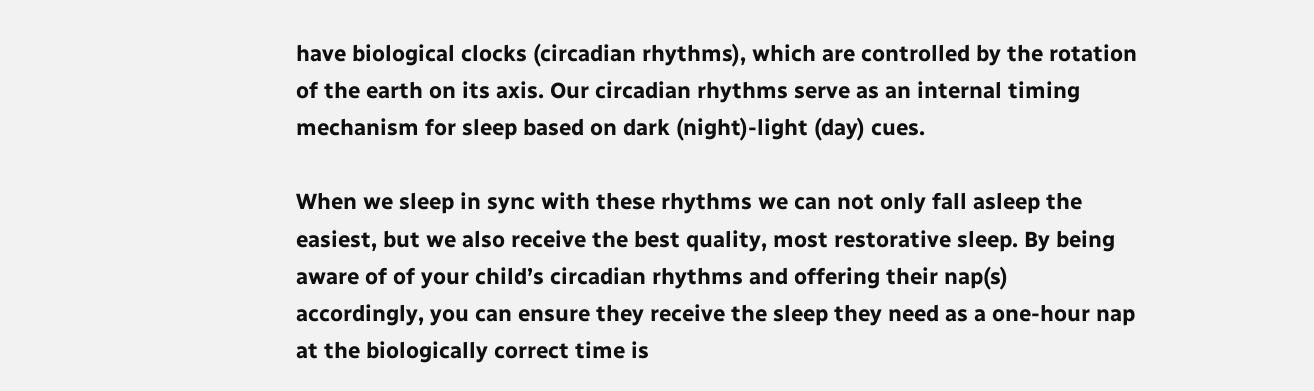have biological clocks (circadian rhythms), which are controlled by the rotation of the earth on its axis. Our circadian rhythms serve as an internal timing mechanism for sleep based on dark (night)-light (day) cues.

When we sleep in sync with these rhythms we can not only fall asleep the easiest, but we also receive the best quality, most restorative sleep. By being aware of of your child’s circadian rhythms and offering their nap(s) accordingly, you can ensure they receive the sleep they need as a one-hour nap at the biologically correct time is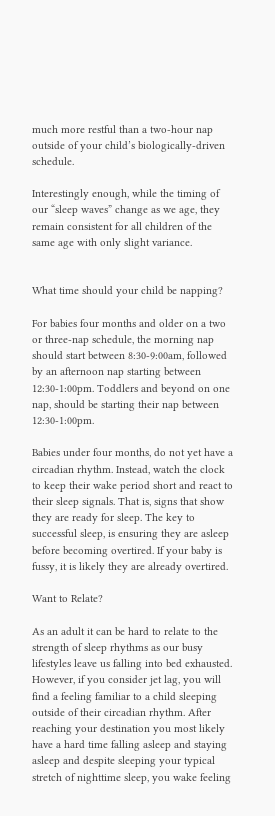much more restful than a two-hour nap outside of your child’s biologically-driven schedule.

Interestingly enough, while the timing of our “sleep waves” change as we age, they remain consistent for all children of the same age with only slight variance.


What time should your child be napping?

For babies four months and older on a two or three-nap schedule, the morning nap should start between 8:30-9:00am, followed by an afternoon nap starting between 12:30-1:00pm. Toddlers and beyond on one nap, should be starting their nap between 12:30-1:00pm.

Babies under four months, do not yet have a circadian rhythm. Instead, watch the clock to keep their wake period short and react to their sleep signals. That is, signs that show they are ready for sleep. The key to successful sleep, is ensuring they are asleep before becoming overtired. If your baby is fussy, it is likely they are already overtired.

Want to Relate?

As an adult it can be hard to relate to the strength of sleep rhythms as our busy lifestyles leave us falling into bed exhausted. However, if you consider jet lag, you will find a feeling familiar to a child sleeping outside of their circadian rhythm. After reaching your destination you most likely have a hard time falling asleep and staying asleep and despite sleeping your typical stretch of nighttime sleep, you wake feeling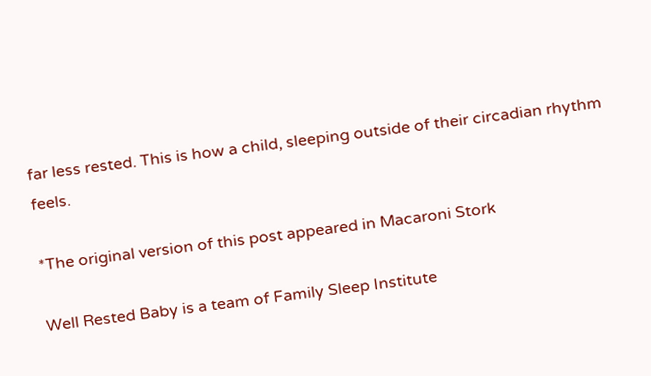far less rested. This is how a child, sleeping outside of their circadian rhythm feels.

*The original version of this post appeared in Macaroni Stork

Well Rested Baby is a team of Family Sleep Institute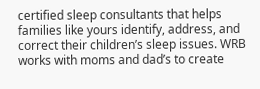certified sleep consultants that helps families like yours identify, address, and correct their children’s sleep issues. WRB works with moms and dad’s to create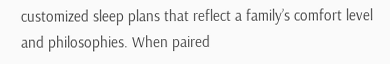customized sleep plans that reflect a family’s comfort level and philosophies. When paired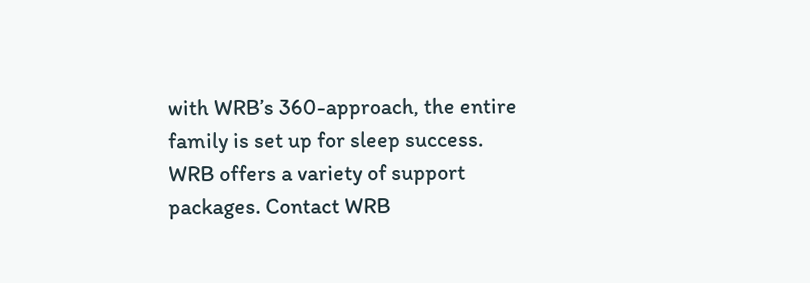with WRB’s 360-approach, the entire family is set up for sleep success. WRB offers a variety of support packages. Contact WRB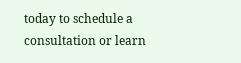today to schedule a consultation or learn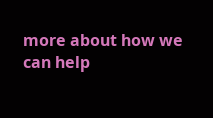more about how we can help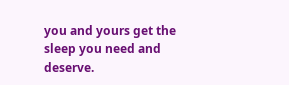you and yours get the sleep you need and deserve.